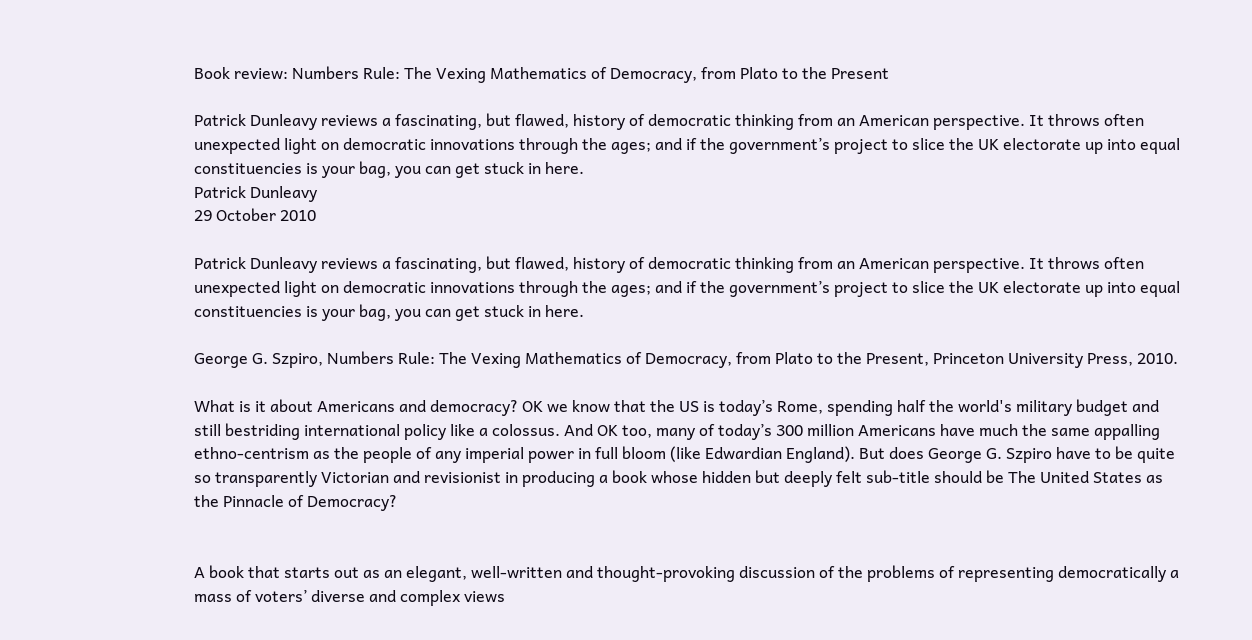Book review: Numbers Rule: The Vexing Mathematics of Democracy, from Plato to the Present

Patrick Dunleavy reviews a fascinating, but flawed, history of democratic thinking from an American perspective. It throws often unexpected light on democratic innovations through the ages; and if the government’s project to slice the UK electorate up into equal constituencies is your bag, you can get stuck in here.
Patrick Dunleavy
29 October 2010

Patrick Dunleavy reviews a fascinating, but flawed, history of democratic thinking from an American perspective. It throws often unexpected light on democratic innovations through the ages; and if the government’s project to slice the UK electorate up into equal constituencies is your bag, you can get stuck in here.

George G. Szpiro, Numbers Rule: The Vexing Mathematics of Democracy, from Plato to the Present, Princeton University Press, 2010.

What is it about Americans and democracy? OK we know that the US is today’s Rome, spending half the world's military budget and still bestriding international policy like a colossus. And OK too, many of today’s 300 million Americans have much the same appalling ethno-centrism as the people of any imperial power in full bloom (like Edwardian England). But does George G. Szpiro have to be quite so transparently Victorian and revisionist in producing a book whose hidden but deeply felt sub-title should be The United States as the Pinnacle of Democracy?


A book that starts out as an elegant, well-written and thought-provoking discussion of the problems of representing democratically a mass of voters’ diverse and complex views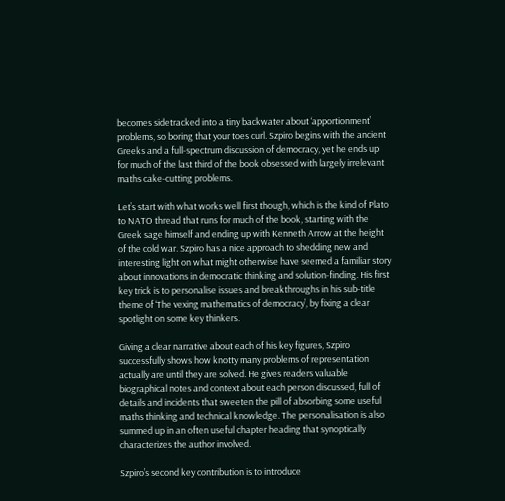becomes sidetracked into a tiny backwater about ‘apportionment’ problems, so boring that your toes curl. Szpiro begins with the ancient Greeks and a full-spectrum discussion of democracy, yet he ends up for much of the last third of the book obsessed with largely irrelevant maths cake-cutting problems.

Let’s start with what works well first though, which is the kind of Plato to NATO thread that runs for much of the book, starting with the Greek sage himself and ending up with Kenneth Arrow at the height of the cold war. Szpiro has a nice approach to shedding new and interesting light on what might otherwise have seemed a familiar story about innovations in democratic thinking and solution-finding. His first key trick is to personalise issues and breakthroughs in his sub-title theme of ‘The vexing mathematics of democracy’, by fixing a clear spotlight on some key thinkers.

Giving a clear narrative about each of his key figures, Szpiro successfully shows how knotty many problems of representation actually are until they are solved. He gives readers valuable biographical notes and context about each person discussed, full of details and incidents that sweeten the pill of absorbing some useful maths thinking and technical knowledge. The personalisation is also summed up in an often useful chapter heading that synoptically characterizes the author involved.

Szpiro’s second key contribution is to introduce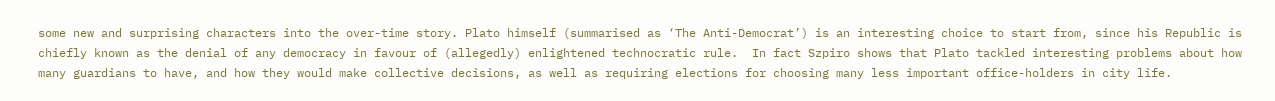some new and surprising characters into the over-time story. Plato himself (summarised as ‘The Anti-Democrat’) is an interesting choice to start from, since his Republic is chiefly known as the denial of any democracy in favour of (allegedly) enlightened technocratic rule.  In fact Szpiro shows that Plato tackled interesting problems about how many guardians to have, and how they would make collective decisions, as well as requiring elections for choosing many less important office-holders in city life.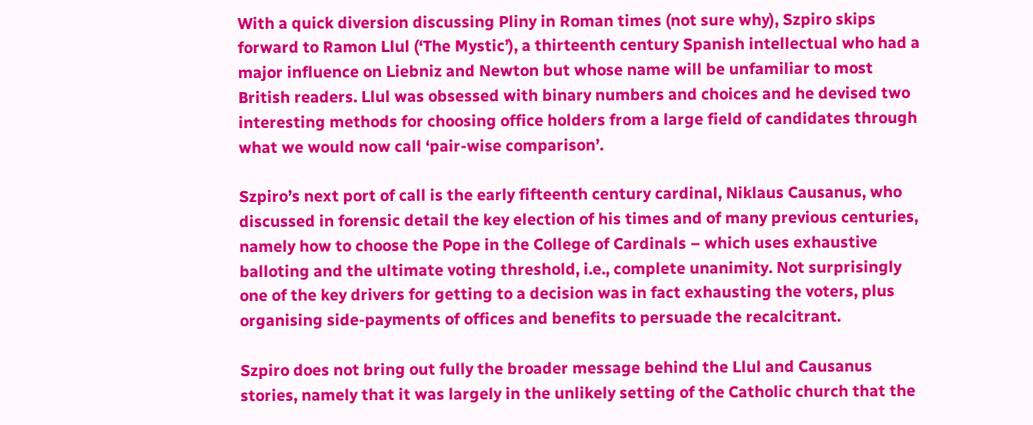With a quick diversion discussing Pliny in Roman times (not sure why), Szpiro skips forward to Ramon Llul (‘The Mystic’), a thirteenth century Spanish intellectual who had a major influence on Liebniz and Newton but whose name will be unfamiliar to most British readers. Llul was obsessed with binary numbers and choices and he devised two interesting methods for choosing office holders from a large field of candidates through what we would now call ‘pair-wise comparison’.

Szpiro’s next port of call is the early fifteenth century cardinal, Niklaus Causanus, who discussed in forensic detail the key election of his times and of many previous centuries, namely how to choose the Pope in the College of Cardinals – which uses exhaustive balloting and the ultimate voting threshold, i.e., complete unanimity. Not surprisingly one of the key drivers for getting to a decision was in fact exhausting the voters, plus organising side-payments of offices and benefits to persuade the recalcitrant.

Szpiro does not bring out fully the broader message behind the Llul and Causanus stories, namely that it was largely in the unlikely setting of the Catholic church that the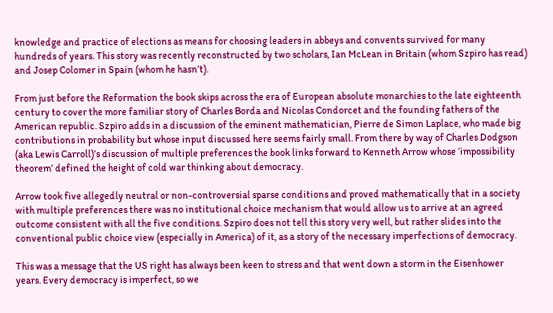knowledge and practice of elections as means for choosing leaders in abbeys and convents survived for many hundreds of years. This story was recently reconstructed by two scholars, Ian McLean in Britain (whom Szpiro has read) and Josep Colomer in Spain (whom he hasn’t).

From just before the Reformation the book skips across the era of European absolute monarchies to the late eighteenth century to cover the more familiar story of Charles Borda and Nicolas Condorcet and the founding fathers of the American republic. Szpiro adds in a discussion of the eminent mathematician, Pierre de Simon Laplace, who made big contributions in probability but whose input discussed here seems fairly small. From there by way of Charles Dodgson (aka Lewis Carroll)’s discussion of multiple preferences the book links forward to Kenneth Arrow whose ‘impossibility theorem’ defined the height of cold war thinking about democracy.

Arrow took five allegedly neutral or non-controversial sparse conditions and proved mathematically that in a society with multiple preferences there was no institutional choice mechanism that would allow us to arrive at an agreed outcome consistent with all the five conditions. Szpiro does not tell this story very well, but rather slides into the conventional public choice view (especially in America) of it, as a story of the necessary imperfections of democracy.

This was a message that the US right has always been keen to stress and that went down a storm in the Eisenhower years. Every democracy is imperfect, so we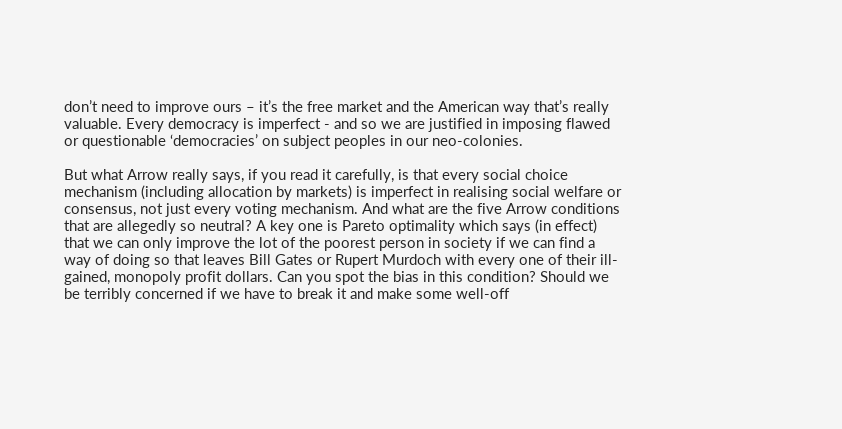don’t need to improve ours – it’s the free market and the American way that’s really valuable. Every democracy is imperfect - and so we are justified in imposing flawed or questionable ‘democracies’ on subject peoples in our neo-colonies.

But what Arrow really says, if you read it carefully, is that every social choice mechanism (including allocation by markets) is imperfect in realising social welfare or consensus, not just every voting mechanism. And what are the five Arrow conditions that are allegedly so neutral? A key one is Pareto optimality which says (in effect) that we can only improve the lot of the poorest person in society if we can find a way of doing so that leaves Bill Gates or Rupert Murdoch with every one of their ill-gained, monopoly profit dollars. Can you spot the bias in this condition? Should we be terribly concerned if we have to break it and make some well-off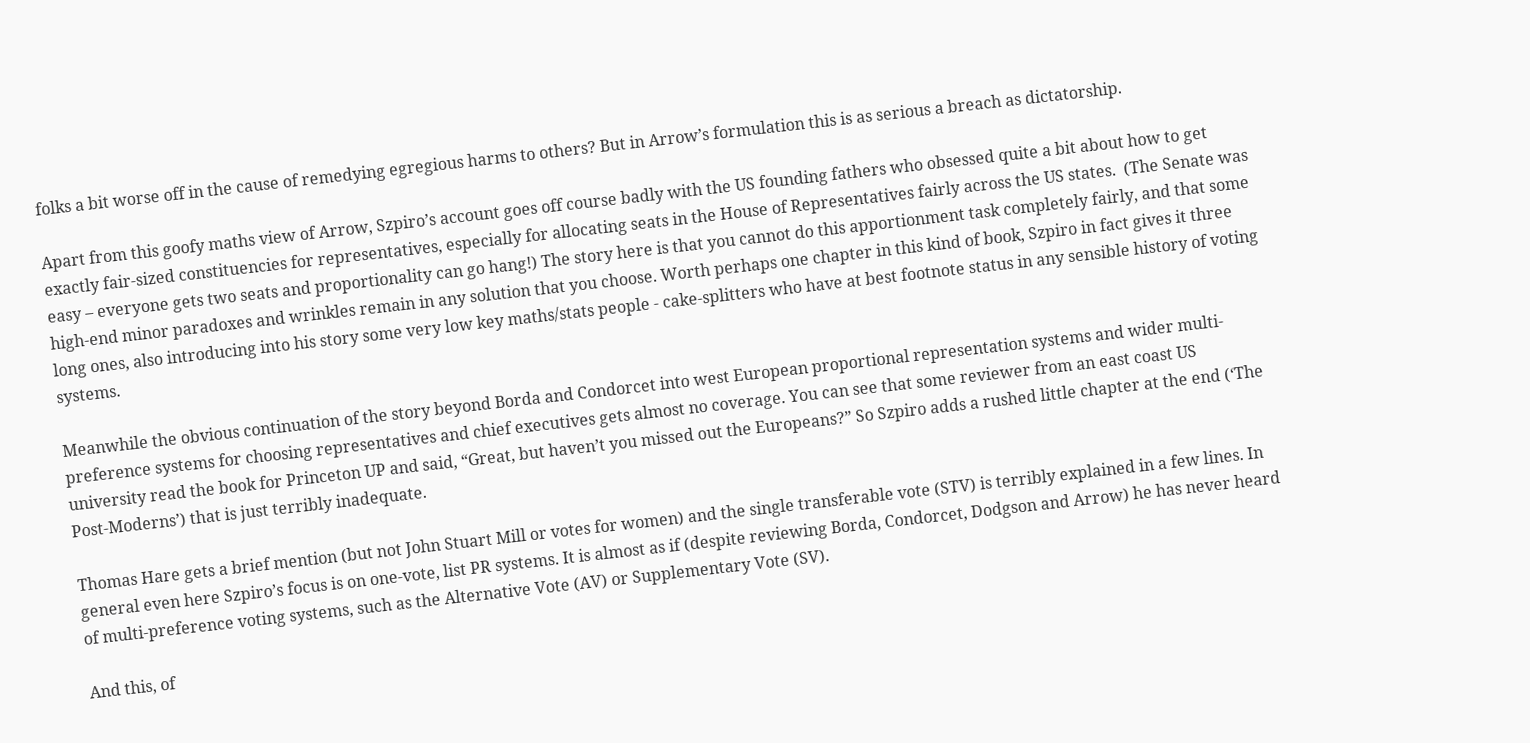folks a bit worse off in the cause of remedying egregious harms to others? But in Arrow’s formulation this is as serious a breach as dictatorship.

Apart from this goofy maths view of Arrow, Szpiro’s account goes off course badly with the US founding fathers who obsessed quite a bit about how to get exactly fair-sized constituencies for representatives, especially for allocating seats in the House of Representatives fairly across the US states.  (The Senate was easy – everyone gets two seats and proportionality can go hang!) The story here is that you cannot do this apportionment task completely fairly, and that some high-end minor paradoxes and wrinkles remain in any solution that you choose. Worth perhaps one chapter in this kind of book, Szpiro in fact gives it three long ones, also introducing into his story some very low key maths/stats people - cake-splitters who have at best footnote status in any sensible history of voting systems.

Meanwhile the obvious continuation of the story beyond Borda and Condorcet into west European proportional representation systems and wider multi-preference systems for choosing representatives and chief executives gets almost no coverage. You can see that some reviewer from an east coast US university read the book for Princeton UP and said, “Great, but haven’t you missed out the Europeans?” So Szpiro adds a rushed little chapter at the end (‘The Post-Moderns’) that is just terribly inadequate.

Thomas Hare gets a brief mention (but not John Stuart Mill or votes for women) and the single transferable vote (STV) is terribly explained in a few lines. In general even here Szpiro’s focus is on one-vote, list PR systems. It is almost as if (despite reviewing Borda, Condorcet, Dodgson and Arrow) he has never heard of multi-preference voting systems, such as the Alternative Vote (AV) or Supplementary Vote (SV).

And this, of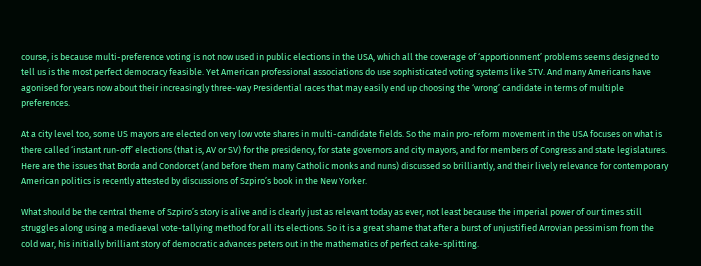course, is because multi-preference voting is not now used in public elections in the USA, which all the coverage of ‘apportionment’ problems seems designed to tell us is the most perfect democracy feasible. Yet American professional associations do use sophisticated voting systems like STV. And many Americans have agonised for years now about their increasingly three-way Presidential races that may easily end up choosing the ‘wrong’ candidate in terms of multiple preferences.

At a city level too, some US mayors are elected on very low vote shares in multi-candidate fields. So the main pro-reform movement in the USA focuses on what is there called ‘instant run-off’ elections (that is, AV or SV) for the presidency, for state governors and city mayors, and for members of Congress and state legislatures. Here are the issues that Borda and Condorcet (and before them many Catholic monks and nuns) discussed so brilliantly, and their lively relevance for contemporary American politics is recently attested by discussions of Szpiro’s book in the New Yorker.

What should be the central theme of Szpiro’s story is alive and is clearly just as relevant today as ever, not least because the imperial power of our times still struggles along using a mediaeval vote-tallying method for all its elections. So it is a great shame that after a burst of unjustified Arrovian pessimism from the cold war, his initially brilliant story of democratic advances peters out in the mathematics of perfect cake-splitting.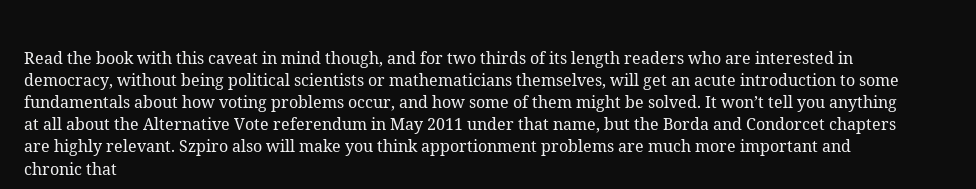Read the book with this caveat in mind though, and for two thirds of its length readers who are interested in democracy, without being political scientists or mathematicians themselves, will get an acute introduction to some fundamentals about how voting problems occur, and how some of them might be solved. It won’t tell you anything at all about the Alternative Vote referendum in May 2011 under that name, but the Borda and Condorcet chapters are highly relevant. Szpiro also will make you think apportionment problems are much more important and chronic that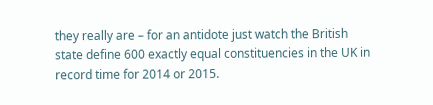they really are – for an antidote just watch the British state define 600 exactly equal constituencies in the UK in record time for 2014 or 2015.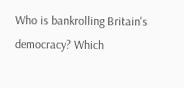Who is bankrolling Britain's democracy? Which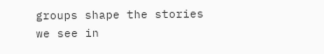groups shape the stories we see in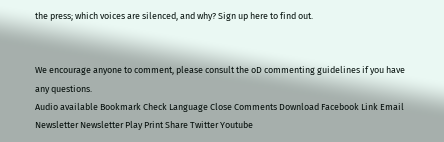the press; which voices are silenced, and why? Sign up here to find out.


We encourage anyone to comment, please consult the oD commenting guidelines if you have any questions.
Audio available Bookmark Check Language Close Comments Download Facebook Link Email Newsletter Newsletter Play Print Share Twitter Youtube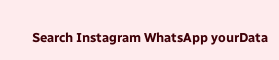Search Instagram WhatsApp yourData